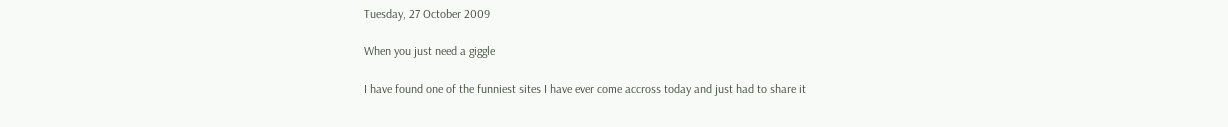Tuesday, 27 October 2009

When you just need a giggle

I have found one of the funniest sites I have ever come accross today and just had to share it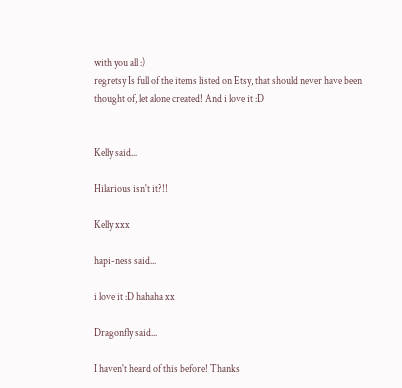with you all :)
regretsy Is full of the items listed on Etsy, that should never have been thought of, let alone created! And i love it :D


Kelly said...

Hilarious isn't it?!!

Kelly xxx

hapi-ness said...

i love it :D hahaha xx

Dragonfly said...

I haven't heard of this before! Thanks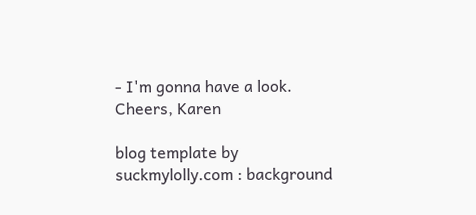- I'm gonna have a look.
Cheers, Karen

blog template by suckmylolly.com : background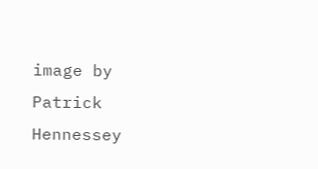image by Patrick Hennessey